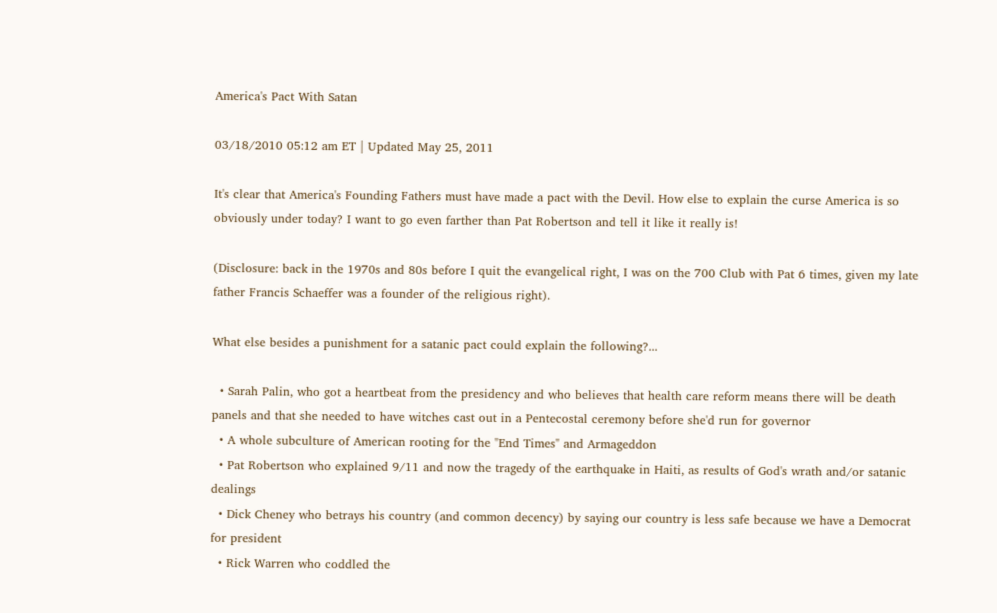America's Pact With Satan

03/18/2010 05:12 am ET | Updated May 25, 2011

It's clear that America's Founding Fathers must have made a pact with the Devil. How else to explain the curse America is so obviously under today? I want to go even farther than Pat Robertson and tell it like it really is!

(Disclosure: back in the 1970s and 80s before I quit the evangelical right, I was on the 700 Club with Pat 6 times, given my late father Francis Schaeffer was a founder of the religious right).

What else besides a punishment for a satanic pact could explain the following?...

  • Sarah Palin, who got a heartbeat from the presidency and who believes that health care reform means there will be death panels and that she needed to have witches cast out in a Pentecostal ceremony before she'd run for governor
  • A whole subculture of American rooting for the "End Times" and Armageddon
  • Pat Robertson who explained 9/11 and now the tragedy of the earthquake in Haiti, as results of God's wrath and/or satanic dealings
  • Dick Cheney who betrays his country (and common decency) by saying our country is less safe because we have a Democrat for president
  • Rick Warren who coddled the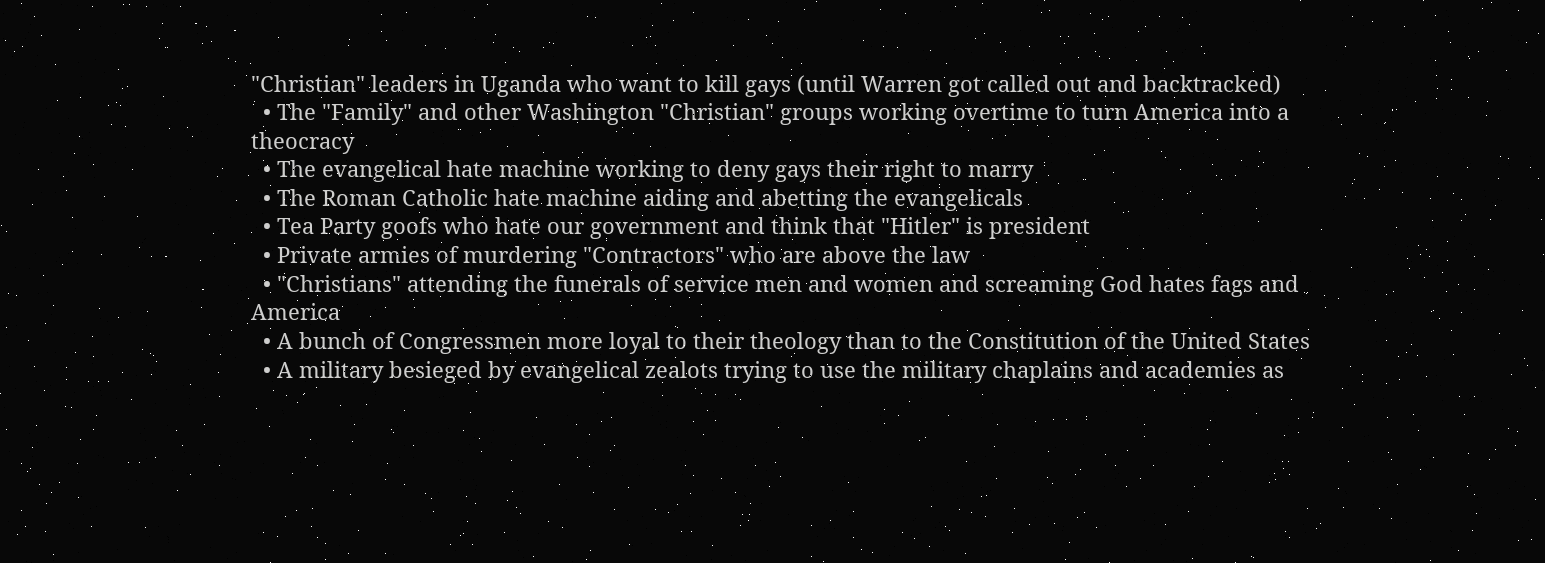"Christian" leaders in Uganda who want to kill gays (until Warren got called out and backtracked)
  • The "Family" and other Washington "Christian" groups working overtime to turn America into a theocracy
  • The evangelical hate machine working to deny gays their right to marry
  • The Roman Catholic hate machine aiding and abetting the evangelicals
  • Tea Party goofs who hate our government and think that "Hitler" is president
  • Private armies of murdering "Contractors" who are above the law
  • "Christians" attending the funerals of service men and women and screaming God hates fags and America
  • A bunch of Congressmen more loyal to their theology than to the Constitution of the United States
  • A military besieged by evangelical zealots trying to use the military chaplains and academies as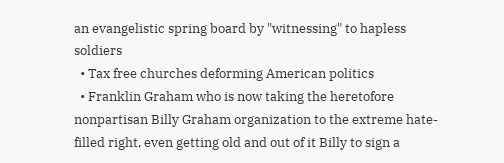an evangelistic spring board by "witnessing" to hapless soldiers
  • Tax free churches deforming American politics
  • Franklin Graham who is now taking the heretofore nonpartisan Billy Graham organization to the extreme hate-filled right, even getting old and out of it Billy to sign a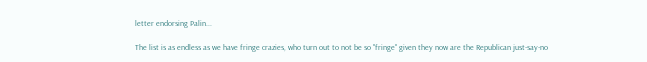letter endorsing Palin...

The list is as endless as we have fringe crazies, who turn out to not be so "fringe" given they now are the Republican just-say-no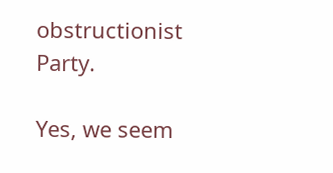obstructionist Party.

Yes, we seem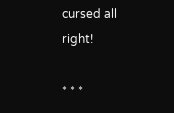cursed all right!

* * *